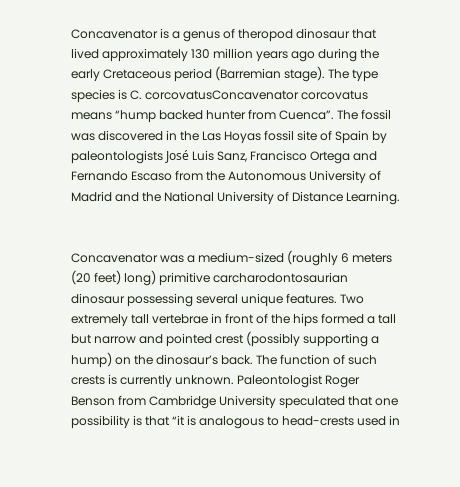Concavenator is a genus of theropod dinosaur that lived approximately 130 million years ago during the early Cretaceous period (Barremian stage). The type species is C. corcovatusConcavenator corcovatus means “hump backed hunter from Cuenca”. The fossil was discovered in the Las Hoyas fossil site of Spain by paleontologists José Luis Sanz, Francisco Ortega and Fernando Escaso from the Autonomous University of Madrid and the National University of Distance Learning.


Concavenator was a medium-sized (roughly 6 meters (20 feet) long) primitive carcharodontosaurian dinosaur possessing several unique features. Two extremely tall vertebrae in front of the hips formed a tall but narrow and pointed crest (possibly supporting a hump) on the dinosaur’s back. The function of such crests is currently unknown. Paleontologist Roger Benson from Cambridge University speculated that one possibility is that “it is analogous to head-crests used in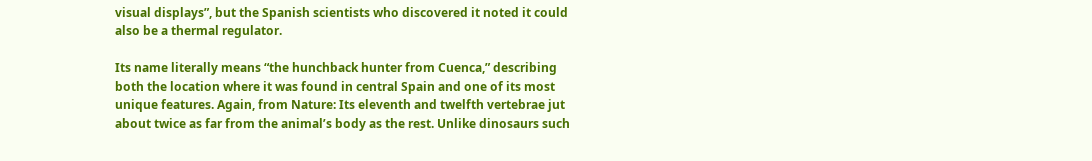visual displays”, but the Spanish scientists who discovered it noted it could also be a thermal regulator.

Its name literally means “the hunchback hunter from Cuenca,” describing both the location where it was found in central Spain and one of its most unique features. Again, from Nature: Its eleventh and twelfth vertebrae jut about twice as far from the animal’s body as the rest. Unlike dinosaurs such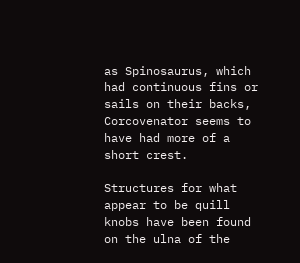as Spinosaurus, which had continuous fins or sails on their backs,  Corcovenator seems to have had more of a short crest.

Structures for what appear to be quill knobs have been found on the ulna of the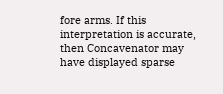fore arms. If this interpretation is accurate, then Concavenator may have displayed sparse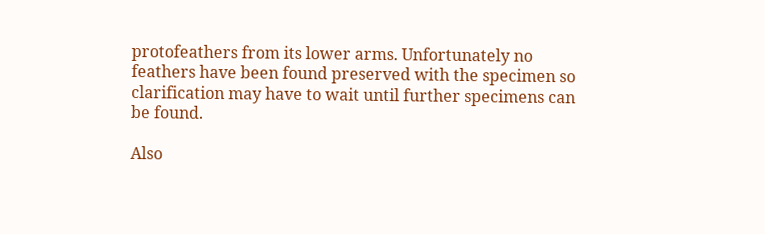protofeathers from its lower arms. Unfortunately no feathers have been found preserved with the specimen so clarification may have to wait until further specimens can be found.

Also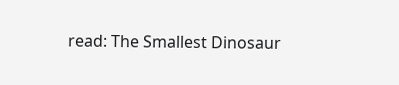read: The Smallest Dinosaur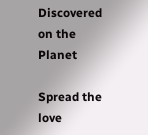Discovered on the Planet

Spread the love